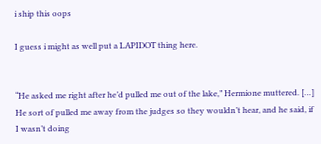i ship this oops

I guess i might as well put a LAPIDOT thing here.


“He asked me right after he’d pulled me out of the lake,” Hermione muttered. […] He sort of pulled me away from the judges so they wouldn’t hear, and he said, if I wasn’t doing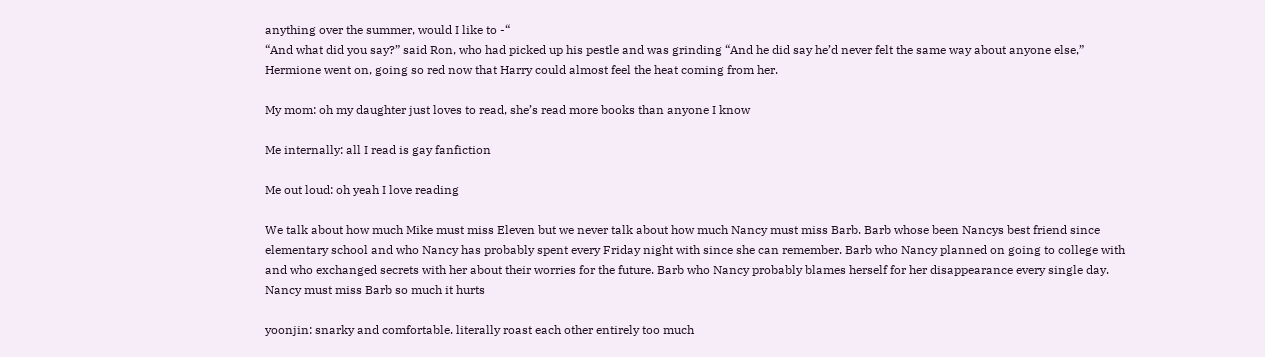anything over the summer, would I like to -“
“And what did you say?” said Ron, who had picked up his pestle and was grinding “And he did say he’d never felt the same way about anyone else,” Hermione went on, going so red now that Harry could almost feel the heat coming from her.

My mom: oh my daughter just loves to read, she’s read more books than anyone I know

Me internally: all I read is gay fanfiction

Me out loud: oh yeah I love reading

We talk about how much Mike must miss Eleven but we never talk about how much Nancy must miss Barb. Barb whose been Nancys best friend since elementary school and who Nancy has probably spent every Friday night with since she can remember. Barb who Nancy planned on going to college with and who exchanged secrets with her about their worries for the future. Barb who Nancy probably blames herself for her disappearance every single day. Nancy must miss Barb so much it hurts

yoonjin: snarky and comfortable. literally roast each other entirely too much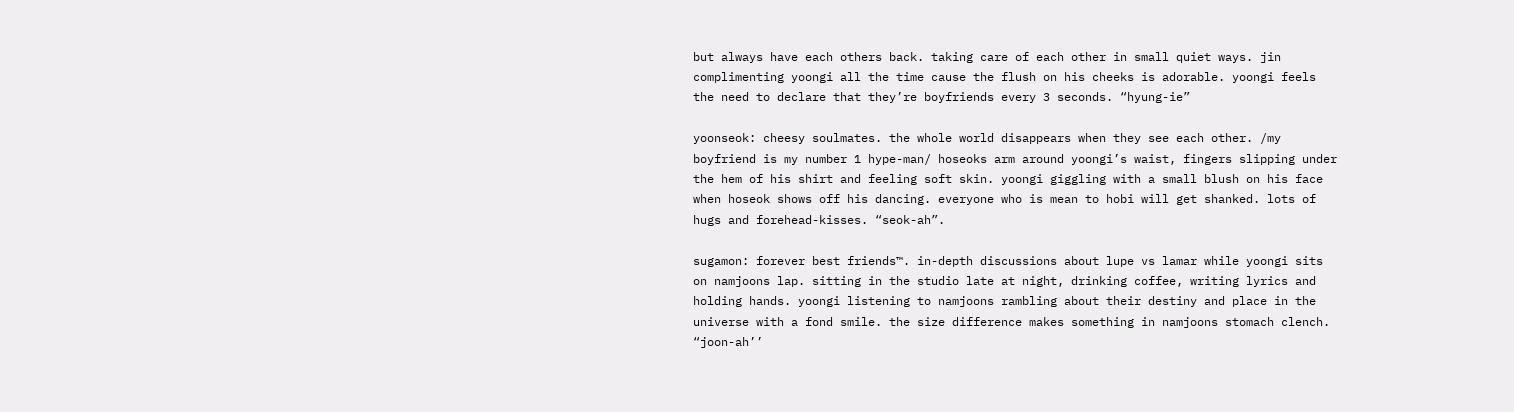but always have each others back. taking care of each other in small quiet ways. jin complimenting yoongi all the time cause the flush on his cheeks is adorable. yoongi feels the need to declare that they’re boyfriends every 3 seconds. “hyung-ie”

yoonseok: cheesy soulmates. the whole world disappears when they see each other. /my boyfriend is my number 1 hype-man/ hoseoks arm around yoongi’s waist, fingers slipping under the hem of his shirt and feeling soft skin. yoongi giggling with a small blush on his face when hoseok shows off his dancing. everyone who is mean to hobi will get shanked. lots of hugs and forehead-kisses. “seok-ah”.

sugamon: forever best friends™. in-depth discussions about lupe vs lamar while yoongi sits on namjoons lap. sitting in the studio late at night, drinking coffee, writing lyrics and holding hands. yoongi listening to namjoons rambling about their destiny and place in the universe with a fond smile. the size difference makes something in namjoons stomach clench. “joon-ah’’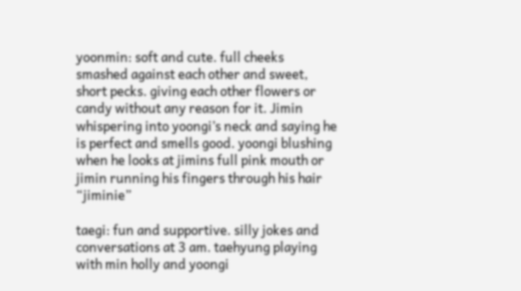yoonmin: soft and cute. full cheeks smashed against each other and sweet, short pecks. giving each other flowers or candy without any reason for it. Jimin whispering into yoongi’s neck and saying he is perfect and smells good. yoongi blushing when he looks at jimins full pink mouth or jimin running his fingers through his hair  “jiminie”

taegi: fun and supportive. silly jokes and conversations at 3 am. taehyung playing with min holly and yoongi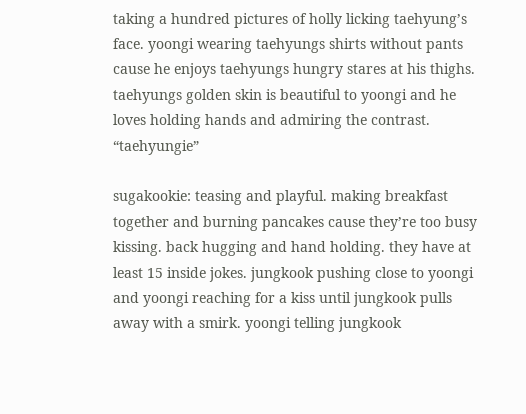taking a hundred pictures of holly licking taehyung’s face. yoongi wearing taehyungs shirts without pants cause he enjoys taehyungs hungry stares at his thighs. taehyungs golden skin is beautiful to yoongi and he loves holding hands and admiring the contrast. “taehyungie”

sugakookie: teasing and playful. making breakfast together and burning pancakes cause they’re too busy kissing. back hugging and hand holding. they have at least 15 inside jokes. jungkook pushing close to yoongi and yoongi reaching for a kiss until jungkook pulls away with a smirk. yoongi telling jungkook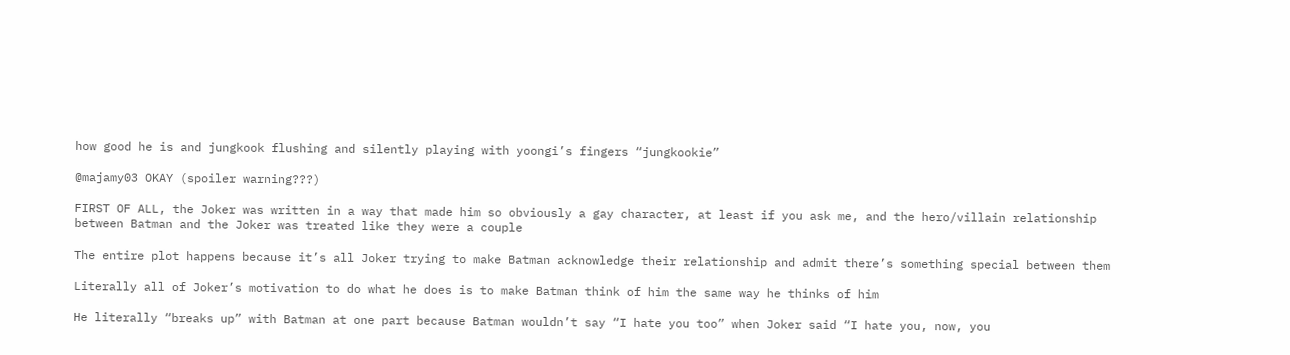how good he is and jungkook flushing and silently playing with yoongi’s fingers “jungkookie”

@majamy03 OKAY (spoiler warning???)

FIRST OF ALL, the Joker was written in a way that made him so obviously a gay character, at least if you ask me, and the hero/villain relationship between Batman and the Joker was treated like they were a couple

The entire plot happens because it’s all Joker trying to make Batman acknowledge their relationship and admit there’s something special between them

Literally all of Joker’s motivation to do what he does is to make Batman think of him the same way he thinks of him

He literally “breaks up” with Batman at one part because Batman wouldn’t say “I hate you too” when Joker said “I hate you, now, you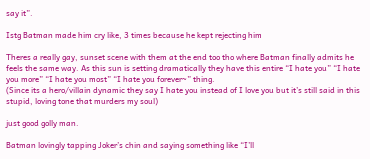say it”.

Istg Batman made him cry like, 3 times because he kept rejecting him

Theres a really gay, sunset scene with them at the end too tho where Batman finally admits he feels the same way. As this sun is setting dramatically they have this entire “I hate you” “I hate you more” “I hate you most” “I hate you forever~” thing.
(Since its a hero/villain dynamic they say I hate you instead of I love you but it’s still said in this stupid, loving tone that murders my soul)

just good golly man.

Batman lovingly tapping Joker’s chin and saying something like “I’ll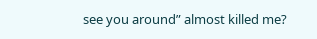see you around” almost killed me?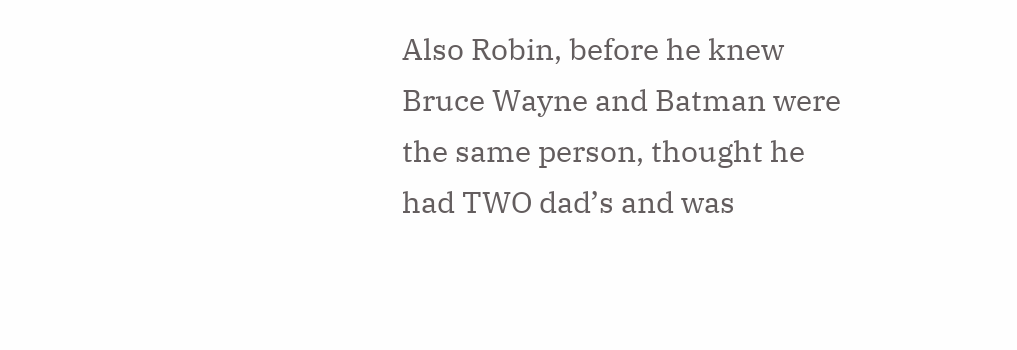Also Robin, before he knew Bruce Wayne and Batman were the same person, thought he had TWO dad’s and was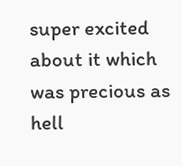super excited about it which was precious as hell